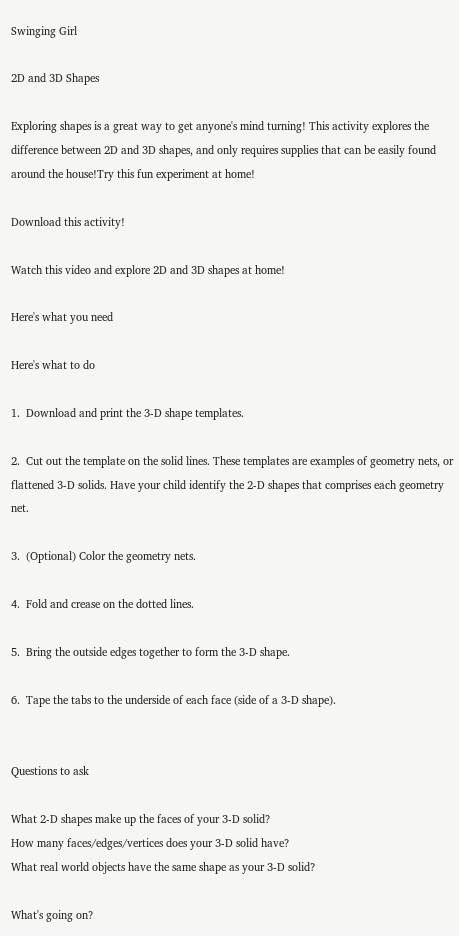Swinging Girl

2D and 3D Shapes

Exploring shapes is a great way to get anyone's mind turning! This activity explores the difference between 2D and 3D shapes, and only requires supplies that can be easily found around the house!Try this fun experiment at home!

Download this activity!

Watch this video and explore 2D and 3D shapes at home!

Here's what you need

Here's what to do

1.  Download and print the 3-D shape templates.

2.  Cut out the template on the solid lines. These templates are examples of geometry nets, or flattened 3-D solids. Have your child identify the 2-D shapes that comprises each geometry net.

3.  (Optional) Color the geometry nets.

4.  Fold and crease on the dotted lines.

5.  Bring the outside edges together to form the 3-D shape.

6.  Tape the tabs to the underside of each face (side of a 3-D shape).


Questions to ask

What 2-D shapes make up the faces of your 3-D solid?
How many faces/edges/vertices does your 3-D solid have?
What real world objects have the same shape as your 3-D solid?

What's going on?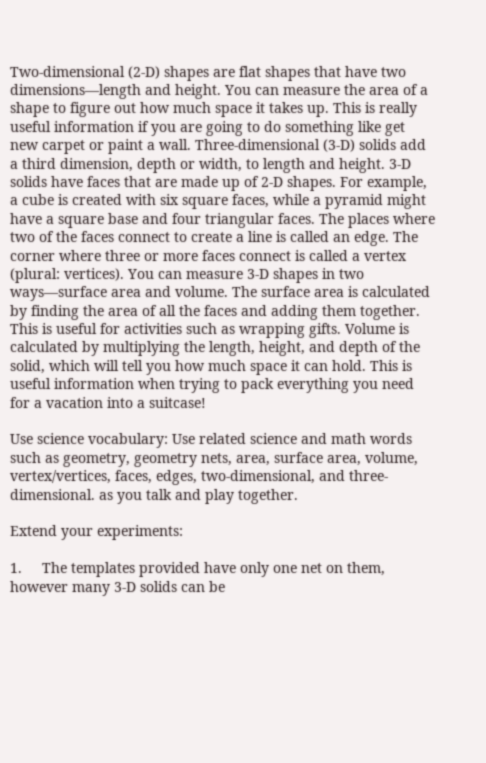Two-dimensional (2-D) shapes are flat shapes that have two dimensions—length and height. You can measure the area of a shape to figure out how much space it takes up. This is really useful information if you are going to do something like get new carpet or paint a wall. Three-dimensional (3-D) solids add a third dimension, depth or width, to length and height. 3-D solids have faces that are made up of 2-D shapes. For example, a cube is created with six square faces, while a pyramid might have a square base and four triangular faces. The places where two of the faces connect to create a line is called an edge. The corner where three or more faces connect is called a vertex (plural: vertices). You can measure 3-D shapes in two ways—surface area and volume. The surface area is calculated by finding the area of all the faces and adding them together. This is useful for activities such as wrapping gifts. Volume is calculated by multiplying the length, height, and depth of the solid, which will tell you how much space it can hold. This is useful information when trying to pack everything you need for a vacation into a suitcase!

Use science vocabulary: Use related science and math words such as geometry, geometry nets, area, surface area, volume, vertex/vertices, faces, edges, two-dimensional, and three-dimensional. as you talk and play together.

Extend your experiments:

1.     The templates provided have only one net on them, however many 3-D solids can be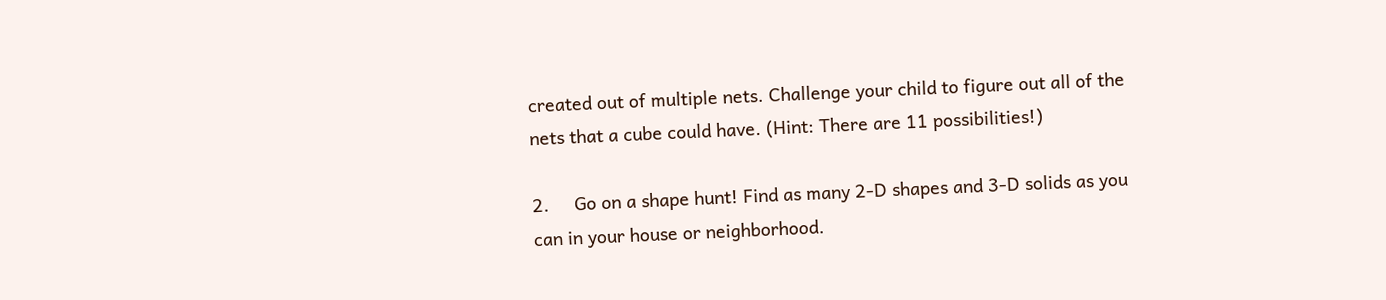created out of multiple nets. Challenge your child to figure out all of the nets that a cube could have. (Hint: There are 11 possibilities!)

2.     Go on a shape hunt! Find as many 2-D shapes and 3-D solids as you can in your house or neighborhood.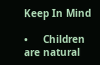Keep In Mind

•     Children are natural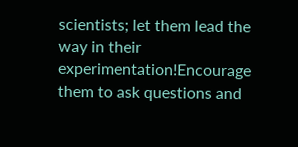scientists; let them lead the way in their experimentation!Encourage them to ask questions and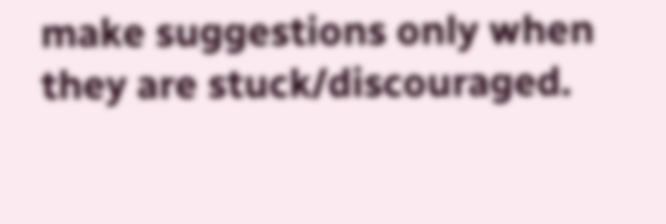make suggestions only when they are stuck/discouraged.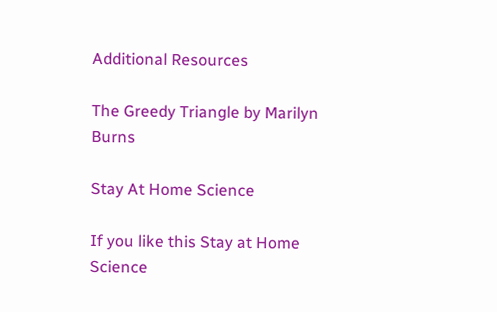Additional Resources

The Greedy Triangle by Marilyn Burns

Stay At Home Science

If you like this Stay at Home Science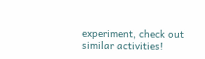experiment, check out similar activities!